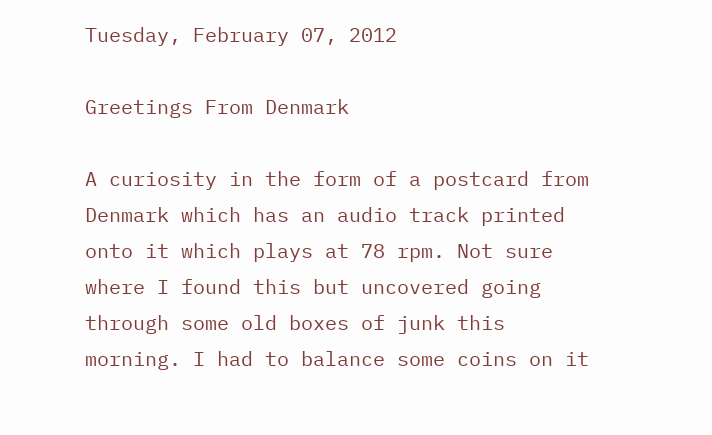Tuesday, February 07, 2012

Greetings From Denmark

A curiosity in the form of a postcard from Denmark which has an audio track printed onto it which plays at 78 rpm. Not sure where I found this but uncovered going through some old boxes of junk this morning. I had to balance some coins on it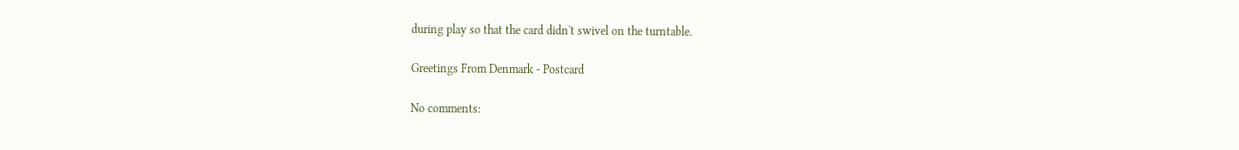during play so that the card didn't swivel on the turntable.

Greetings From Denmark - Postcard

No comments: